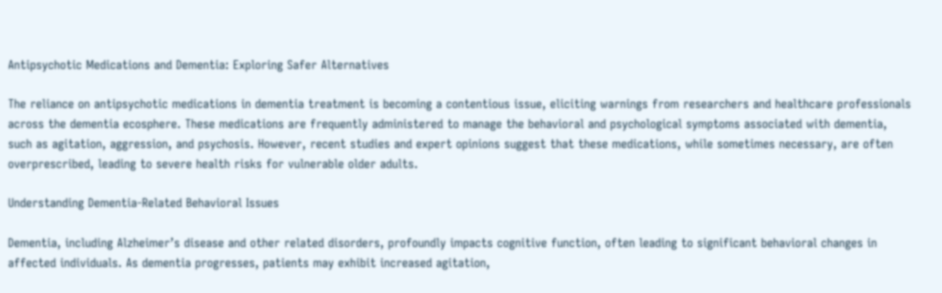Antipsychotic Medications and Dementia: Exploring Safer Alternatives

The reliance on antipsychotic medications in dementia treatment is becoming a contentious issue, eliciting warnings from researchers and healthcare professionals across the dementia ecosphere. These medications are frequently administered to manage the behavioral and psychological symptoms associated with dementia, such as agitation, aggression, and psychosis. However, recent studies and expert opinions suggest that these medications, while sometimes necessary, are often overprescribed, leading to severe health risks for vulnerable older adults.

Understanding Dementia-Related Behavioral Issues

Dementia, including Alzheimer’s disease and other related disorders, profoundly impacts cognitive function, often leading to significant behavioral changes in affected individuals. As dementia progresses, patients may exhibit increased agitation,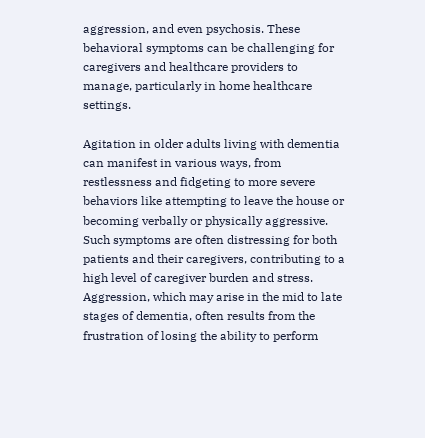aggression, and even psychosis. These behavioral symptoms can be challenging for caregivers and healthcare providers to manage, particularly in home healthcare settings.

Agitation in older adults living with dementia can manifest in various ways, from restlessness and fidgeting to more severe behaviors like attempting to leave the house or becoming verbally or physically aggressive. Such symptoms are often distressing for both patients and their caregivers, contributing to a high level of caregiver burden and stress. Aggression, which may arise in the mid to late stages of dementia, often results from the frustration of losing the ability to perform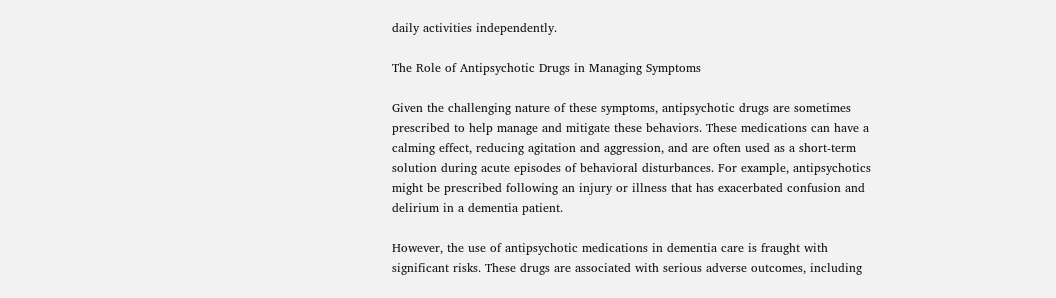daily activities independently.

The Role of Antipsychotic Drugs in Managing Symptoms

Given the challenging nature of these symptoms, antipsychotic drugs are sometimes prescribed to help manage and mitigate these behaviors. These medications can have a calming effect, reducing agitation and aggression, and are often used as a short-term solution during acute episodes of behavioral disturbances. For example, antipsychotics might be prescribed following an injury or illness that has exacerbated confusion and delirium in a dementia patient.

However, the use of antipsychotic medications in dementia care is fraught with significant risks. These drugs are associated with serious adverse outcomes, including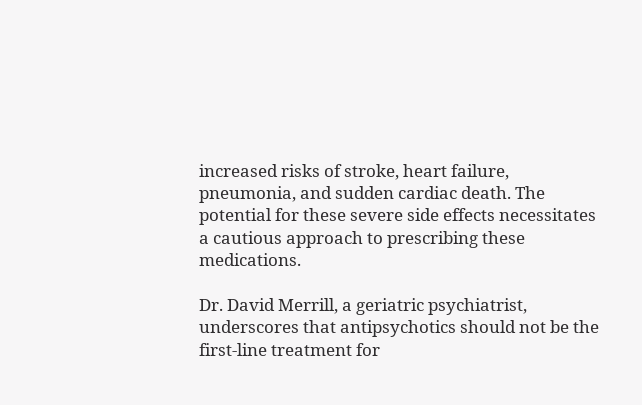increased risks of stroke, heart failure, pneumonia, and sudden cardiac death. The potential for these severe side effects necessitates a cautious approach to prescribing these medications.

Dr. David Merrill, a geriatric psychiatrist, underscores that antipsychotics should not be the first-line treatment for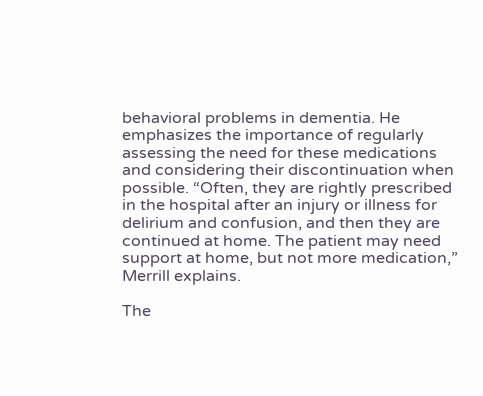behavioral problems in dementia. He emphasizes the importance of regularly assessing the need for these medications and considering their discontinuation when possible. “Often, they are rightly prescribed in the hospital after an injury or illness for delirium and confusion, and then they are continued at home. The patient may need support at home, but not more medication,” Merrill explains.

The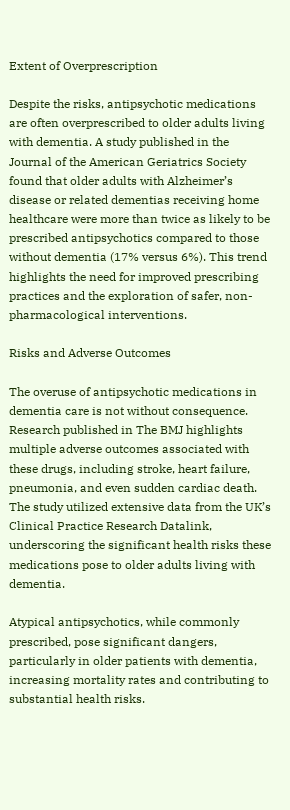Extent of Overprescription

Despite the risks, antipsychotic medications are often overprescribed to older adults living with dementia. A study published in the Journal of the American Geriatrics Society found that older adults with Alzheimer’s disease or related dementias receiving home healthcare were more than twice as likely to be prescribed antipsychotics compared to those without dementia (17% versus 6%). This trend highlights the need for improved prescribing practices and the exploration of safer, non-pharmacological interventions.

Risks and Adverse Outcomes

The overuse of antipsychotic medications in dementia care is not without consequence. Research published in The BMJ highlights multiple adverse outcomes associated with these drugs, including stroke, heart failure, pneumonia, and even sudden cardiac death. The study utilized extensive data from the UK’s Clinical Practice Research Datalink, underscoring the significant health risks these medications pose to older adults living with dementia.

Atypical antipsychotics, while commonly prescribed, pose significant dangers, particularly in older patients with dementia, increasing mortality rates and contributing to substantial health risks.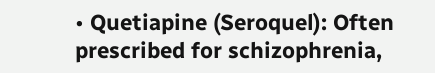• Quetiapine (Seroquel): Often prescribed for schizophrenia,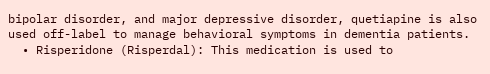bipolar disorder, and major depressive disorder, quetiapine is also used off-label to manage behavioral symptoms in dementia patients.
  • Risperidone (Risperdal): This medication is used to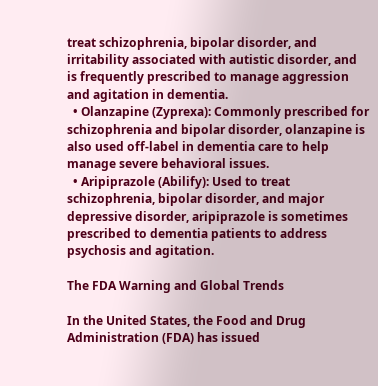treat schizophrenia, bipolar disorder, and irritability associated with autistic disorder, and is frequently prescribed to manage aggression and agitation in dementia.
  • Olanzapine (Zyprexa): Commonly prescribed for schizophrenia and bipolar disorder, olanzapine is also used off-label in dementia care to help manage severe behavioral issues.
  • Aripiprazole (Abilify): Used to treat schizophrenia, bipolar disorder, and major depressive disorder, aripiprazole is sometimes prescribed to dementia patients to address psychosis and agitation.

The FDA Warning and Global Trends

In the United States, the Food and Drug Administration (FDA) has issued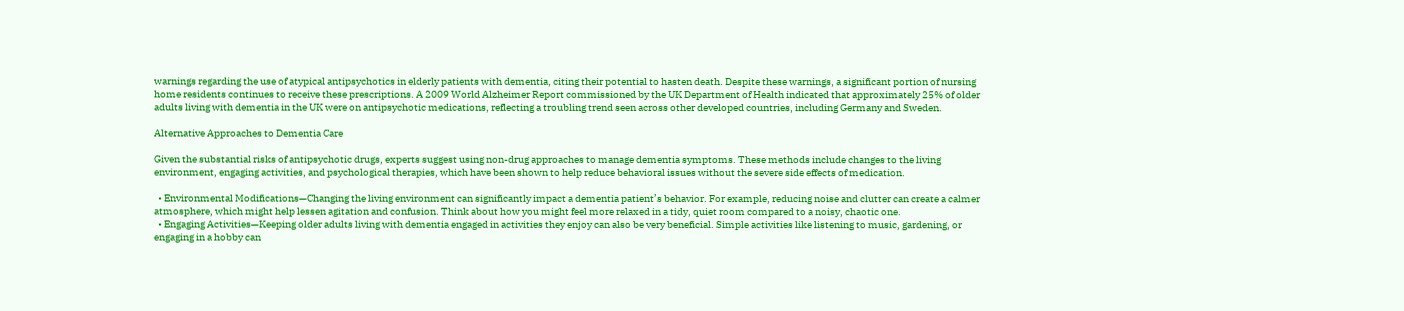warnings regarding the use of atypical antipsychotics in elderly patients with dementia, citing their potential to hasten death. Despite these warnings, a significant portion of nursing home residents continues to receive these prescriptions. A 2009 World Alzheimer Report commissioned by the UK Department of Health indicated that approximately 25% of older adults living with dementia in the UK were on antipsychotic medications, reflecting a troubling trend seen across other developed countries, including Germany and Sweden.

Alternative Approaches to Dementia Care

Given the substantial risks of antipsychotic drugs, experts suggest using non-drug approaches to manage dementia symptoms. These methods include changes to the living environment, engaging activities, and psychological therapies, which have been shown to help reduce behavioral issues without the severe side effects of medication.

  • Environmental Modifications—Changing the living environment can significantly impact a dementia patient’s behavior. For example, reducing noise and clutter can create a calmer atmosphere, which might help lessen agitation and confusion. Think about how you might feel more relaxed in a tidy, quiet room compared to a noisy, chaotic one.
  • Engaging Activities—Keeping older adults living with dementia engaged in activities they enjoy can also be very beneficial. Simple activities like listening to music, gardening, or engaging in a hobby can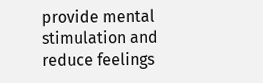provide mental stimulation and reduce feelings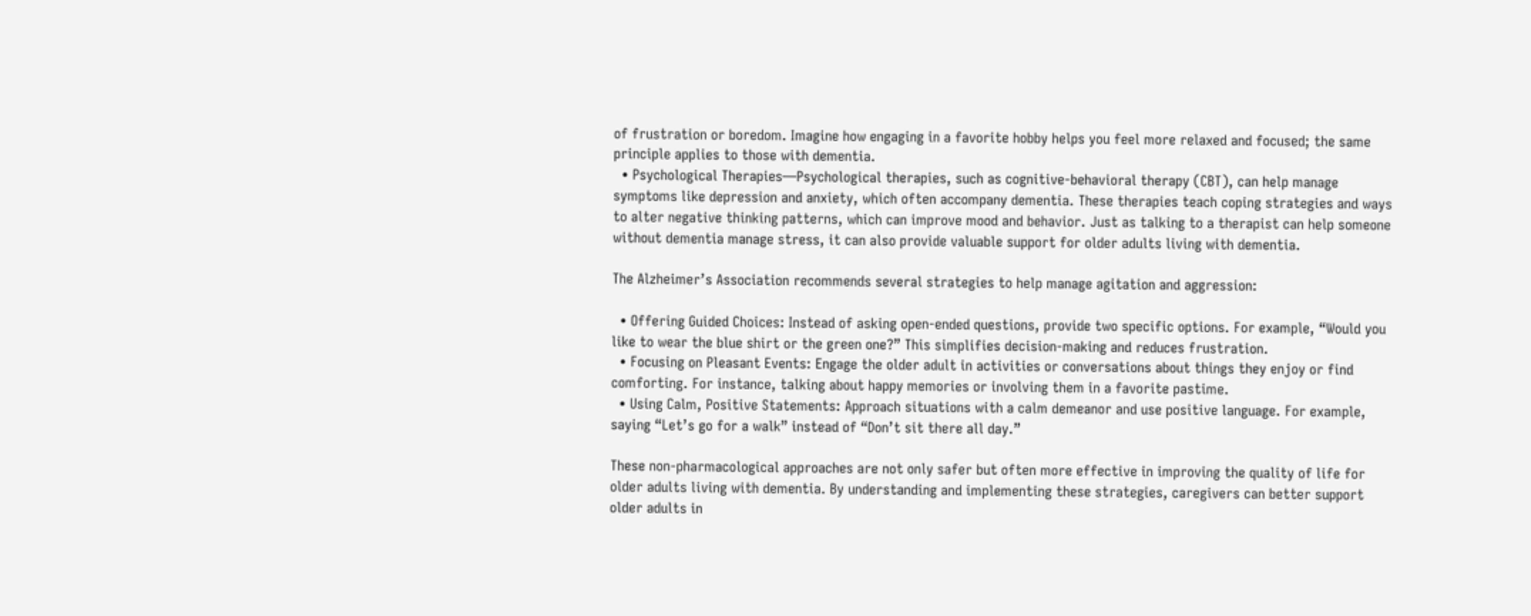of frustration or boredom. Imagine how engaging in a favorite hobby helps you feel more relaxed and focused; the same principle applies to those with dementia.
  • Psychological Therapies—Psychological therapies, such as cognitive-behavioral therapy (CBT), can help manage symptoms like depression and anxiety, which often accompany dementia. These therapies teach coping strategies and ways to alter negative thinking patterns, which can improve mood and behavior. Just as talking to a therapist can help someone without dementia manage stress, it can also provide valuable support for older adults living with dementia.

The Alzheimer’s Association recommends several strategies to help manage agitation and aggression:

  • Offering Guided Choices: Instead of asking open-ended questions, provide two specific options. For example, “Would you like to wear the blue shirt or the green one?” This simplifies decision-making and reduces frustration.
  • Focusing on Pleasant Events: Engage the older adult in activities or conversations about things they enjoy or find comforting. For instance, talking about happy memories or involving them in a favorite pastime.
  • Using Calm, Positive Statements: Approach situations with a calm demeanor and use positive language. For example, saying “Let’s go for a walk” instead of “Don’t sit there all day.”

These non-pharmacological approaches are not only safer but often more effective in improving the quality of life for older adults living with dementia. By understanding and implementing these strategies, caregivers can better support older adults in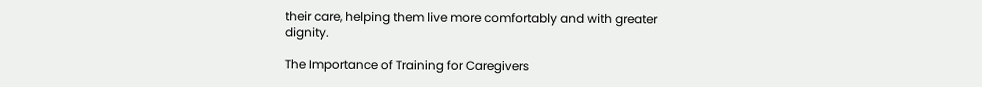their care, helping them live more comfortably and with greater dignity.

The Importance of Training for Caregivers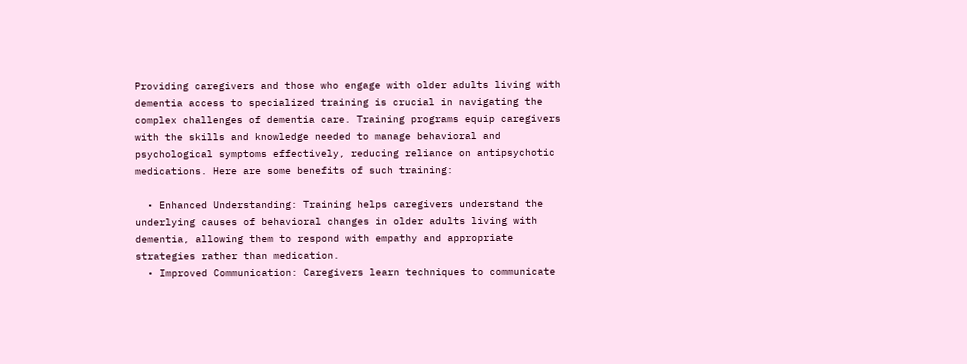Providing caregivers and those who engage with older adults living with dementia access to specialized training is crucial in navigating the complex challenges of dementia care. Training programs equip caregivers with the skills and knowledge needed to manage behavioral and psychological symptoms effectively, reducing reliance on antipsychotic medications. Here are some benefits of such training:

  • Enhanced Understanding: Training helps caregivers understand the underlying causes of behavioral changes in older adults living with dementia, allowing them to respond with empathy and appropriate strategies rather than medication.
  • Improved Communication: Caregivers learn techniques to communicate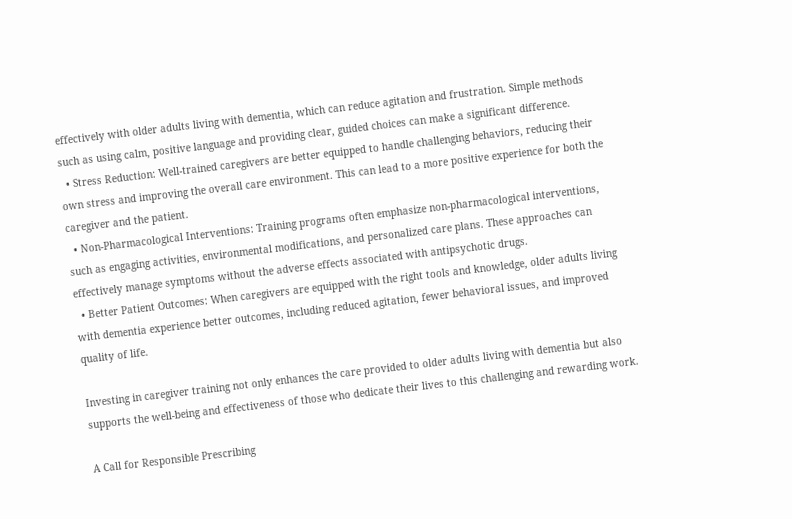effectively with older adults living with dementia, which can reduce agitation and frustration. Simple methods such as using calm, positive language and providing clear, guided choices can make a significant difference.
  • Stress Reduction: Well-trained caregivers are better equipped to handle challenging behaviors, reducing their own stress and improving the overall care environment. This can lead to a more positive experience for both the caregiver and the patient.
  • Non-Pharmacological Interventions: Training programs often emphasize non-pharmacological interventions, such as engaging activities, environmental modifications, and personalized care plans. These approaches can effectively manage symptoms without the adverse effects associated with antipsychotic drugs.
  • Better Patient Outcomes: When caregivers are equipped with the right tools and knowledge, older adults living with dementia experience better outcomes, including reduced agitation, fewer behavioral issues, and improved quality of life.

Investing in caregiver training not only enhances the care provided to older adults living with dementia but also supports the well-being and effectiveness of those who dedicate their lives to this challenging and rewarding work.

A Call for Responsible Prescribing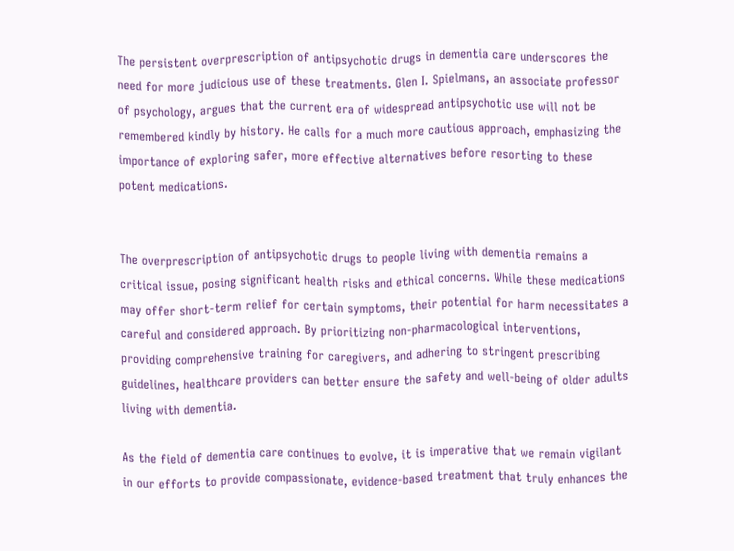The persistent overprescription of antipsychotic drugs in dementia care underscores the need for more judicious use of these treatments. Glen I. Spielmans, an associate professor of psychology, argues that the current era of widespread antipsychotic use will not be remembered kindly by history. He calls for a much more cautious approach, emphasizing the importance of exploring safer, more effective alternatives before resorting to these potent medications.


The overprescription of antipsychotic drugs to people living with dementia remains a critical issue, posing significant health risks and ethical concerns. While these medications may offer short-term relief for certain symptoms, their potential for harm necessitates a careful and considered approach. By prioritizing non-pharmacological interventions, providing comprehensive training for caregivers, and adhering to stringent prescribing guidelines, healthcare providers can better ensure the safety and well-being of older adults living with dementia.

As the field of dementia care continues to evolve, it is imperative that we remain vigilant in our efforts to provide compassionate, evidence-based treatment that truly enhances the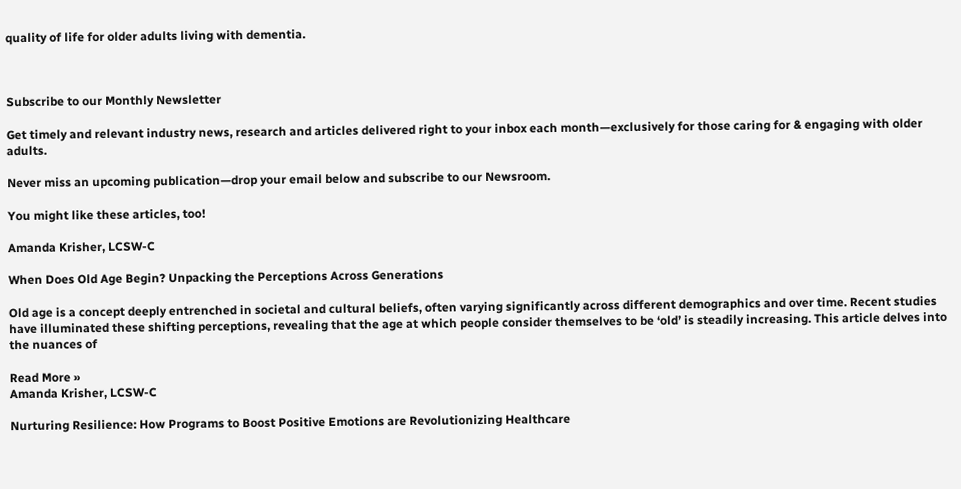quality of life for older adults living with dementia.



Subscribe to our Monthly Newsletter

Get timely and relevant industry news, research and articles delivered right to your inbox each month—exclusively for those caring for & engaging with older adults.

Never miss an upcoming publication—drop your email below and subscribe to our Newsroom.

You might like these articles, too!

Amanda Krisher, LCSW-C

When Does Old Age Begin? Unpacking the Perceptions Across Generations

Old age is a concept deeply entrenched in societal and cultural beliefs, often varying significantly across different demographics and over time. Recent studies have illuminated these shifting perceptions, revealing that the age at which people consider themselves to be ‘old’ is steadily increasing. This article delves into the nuances of

Read More »
Amanda Krisher, LCSW-C

Nurturing Resilience: How Programs to Boost Positive Emotions are Revolutionizing Healthcare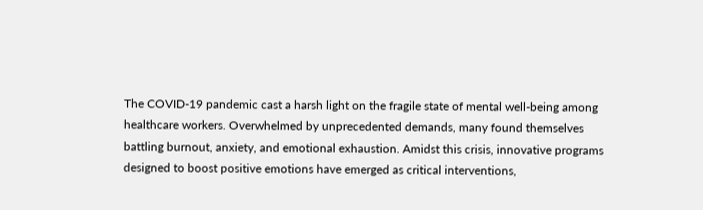The COVID-19 pandemic cast a harsh light on the fragile state of mental well-being among healthcare workers. Overwhelmed by unprecedented demands, many found themselves battling burnout, anxiety, and emotional exhaustion. Amidst this crisis, innovative programs designed to boost positive emotions have emerged as critical interventions,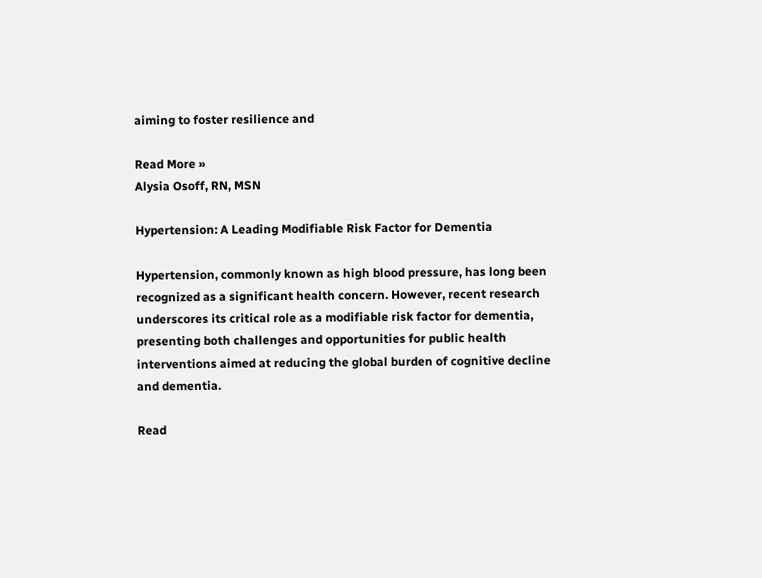aiming to foster resilience and

Read More »
Alysia Osoff, RN, MSN

Hypertension: A Leading Modifiable Risk Factor for Dementia

Hypertension, commonly known as high blood pressure, has long been recognized as a significant health concern. However, recent research underscores its critical role as a modifiable risk factor for dementia, presenting both challenges and opportunities for public health interventions aimed at reducing the global burden of cognitive decline and dementia.

Read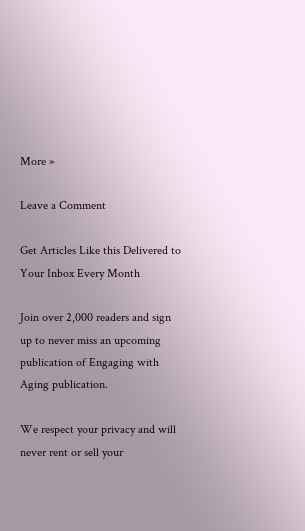More »

Leave a Comment

Get Articles Like this Delivered to Your Inbox Every Month

Join over 2,000 readers and sign up to never miss an upcoming publication of Engaging with Aging publication.

We respect your privacy and will never rent or sell your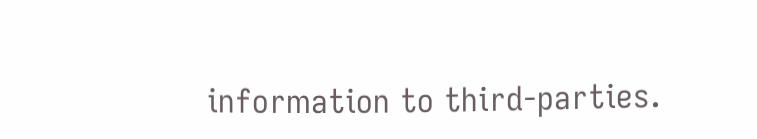information to third-parties.